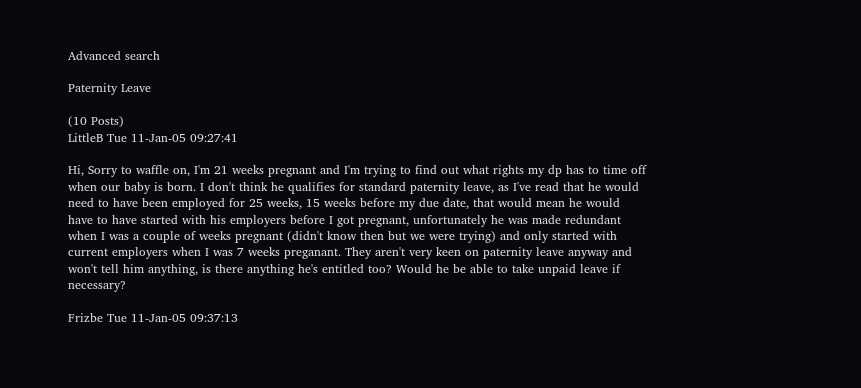Advanced search

Paternity Leave

(10 Posts)
LittleB Tue 11-Jan-05 09:27:41

Hi, Sorry to waffle on, I'm 21 weeks pregnant and I'm trying to find out what rights my dp has to time off when our baby is born. I don't think he qualifies for standard paternity leave, as I've read that he would need to have been employed for 25 weeks, 15 weeks before my due date, that would mean he would have to have started with his employers before I got pregnant, unfortunately he was made redundant when I was a couple of weeks pregnant (didn't know then but we were trying) and only started with current employers when I was 7 weeks preganant. They aren't very keen on paternity leave anyway and won't tell him anything, is there anything he's entitled too? Would he be able to take unpaid leave if necessary?

Frizbe Tue 11-Jan-05 09:37:13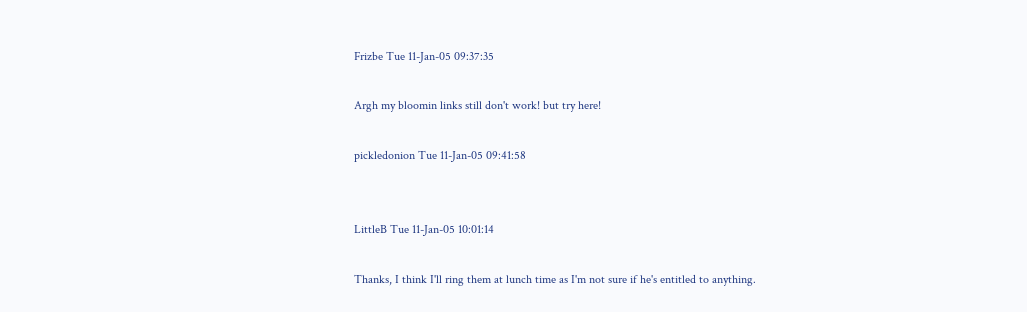Frizbe Tue 11-Jan-05 09:37:35

Argh my bloomin links still don't work! but try here!

pickledonion Tue 11-Jan-05 09:41:58


LittleB Tue 11-Jan-05 10:01:14

Thanks, I think I'll ring them at lunch time as I'm not sure if he's entitled to anything.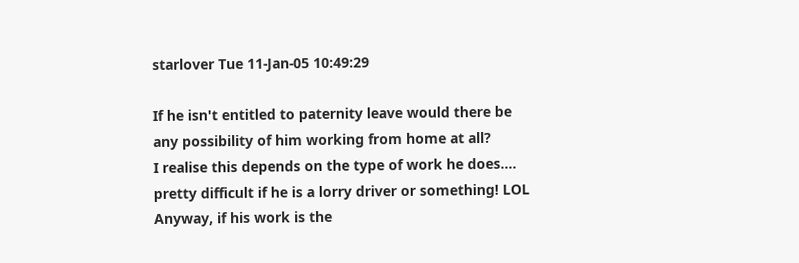starlover Tue 11-Jan-05 10:49:29

If he isn't entitled to paternity leave would there be any possibility of him working from home at all?
I realise this depends on the type of work he does.... pretty difficult if he is a lorry driver or something! LOL
Anyway, if his work is the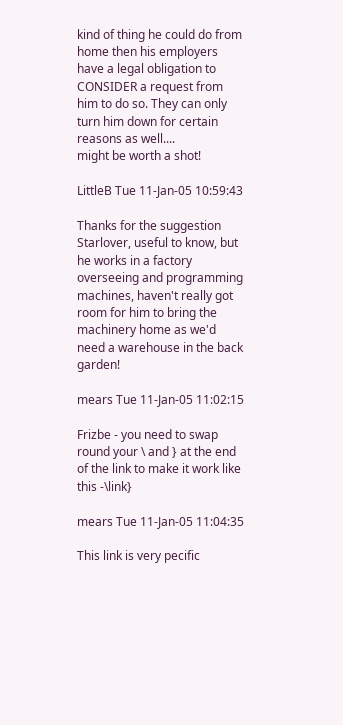kind of thing he could do from home then his employers have a legal obligation to CONSIDER a request from him to do so. They can only turn him down for certain reasons as well....
might be worth a shot!

LittleB Tue 11-Jan-05 10:59:43

Thanks for the suggestion Starlover, useful to know, but he works in a factory overseeing and programming machines, haven't really got room for him to bring the machinery home as we'd need a warehouse in the back garden!

mears Tue 11-Jan-05 11:02:15

Frizbe - you need to swap round your \ and } at the end of the link to make it work like this -\link}

mears Tue 11-Jan-05 11:04:35

This link is very pecific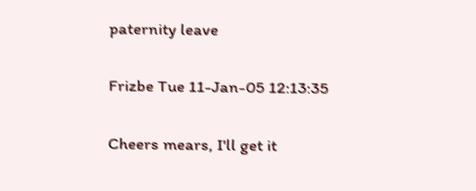paternity leave

Frizbe Tue 11-Jan-05 12:13:35

Cheers mears, I'll get it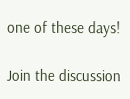one of these days!

Join the discussion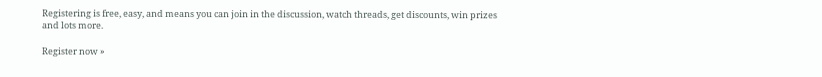Registering is free, easy, and means you can join in the discussion, watch threads, get discounts, win prizes and lots more.

Register now »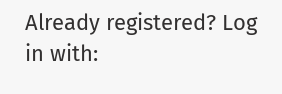Already registered? Log in with: